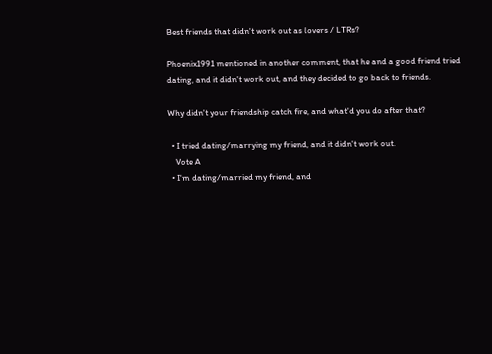Best friends that didn't work out as lovers / LTRs?

Phoenix1991 mentioned in another comment, that he and a good friend tried dating, and it didn't work out, and they decided to go back to friends.

Why didn't your friendship catch fire, and what'd you do after that?

  • I tried dating/marrying my friend, and it didn't work out.
    Vote A
  • I'm dating/married my friend, and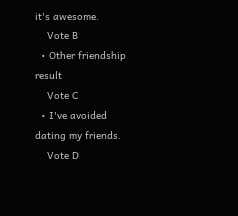it's awesome.
    Vote B
  • Other friendship result
    Vote C
  • I've avoided dating my friends.
    Vote D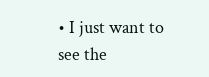• I just want to see the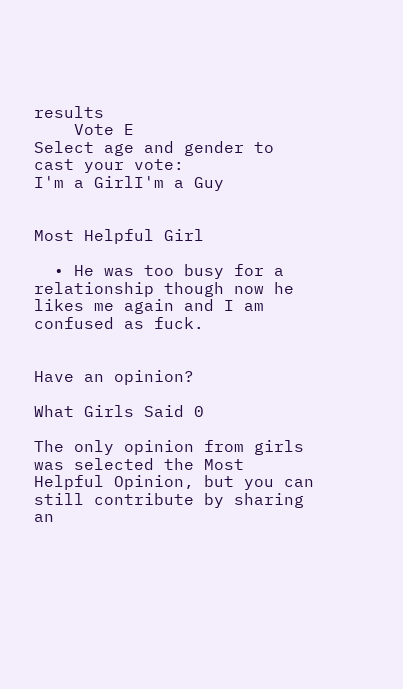results
    Vote E
Select age and gender to cast your vote:
I'm a GirlI'm a Guy


Most Helpful Girl

  • He was too busy for a relationship though now he likes me again and I am confused as fuck.


Have an opinion?

What Girls Said 0

The only opinion from girls was selected the Most Helpful Opinion, but you can still contribute by sharing an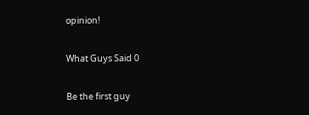opinion!

What Guys Said 0

Be the first guy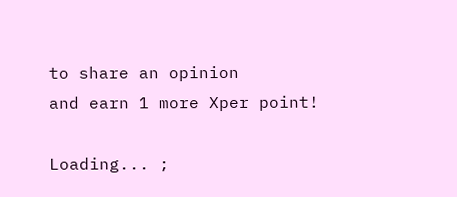to share an opinion
and earn 1 more Xper point!

Loading... ;